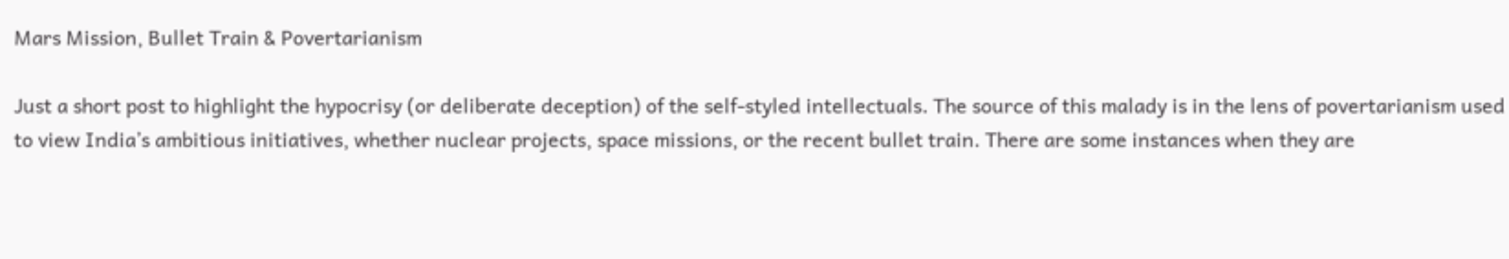Mars Mission, Bullet Train & Povertarianism

Just a short post to highlight the hypocrisy (or deliberate deception) of the self-styled intellectuals. The source of this malady is in the lens of povertarianism used to view India’s ambitious initiatives, whether nuclear projects, space missions, or the recent bullet train. There are some instances when they are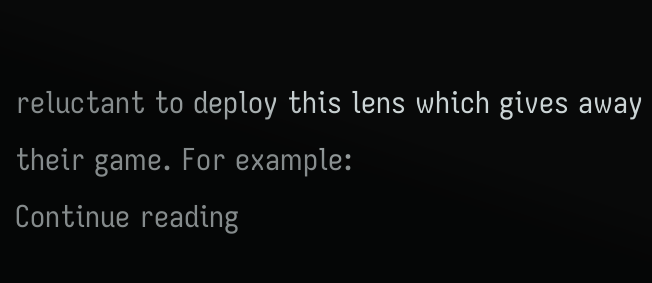reluctant to deploy this lens which gives away their game. For example:
Continue reading